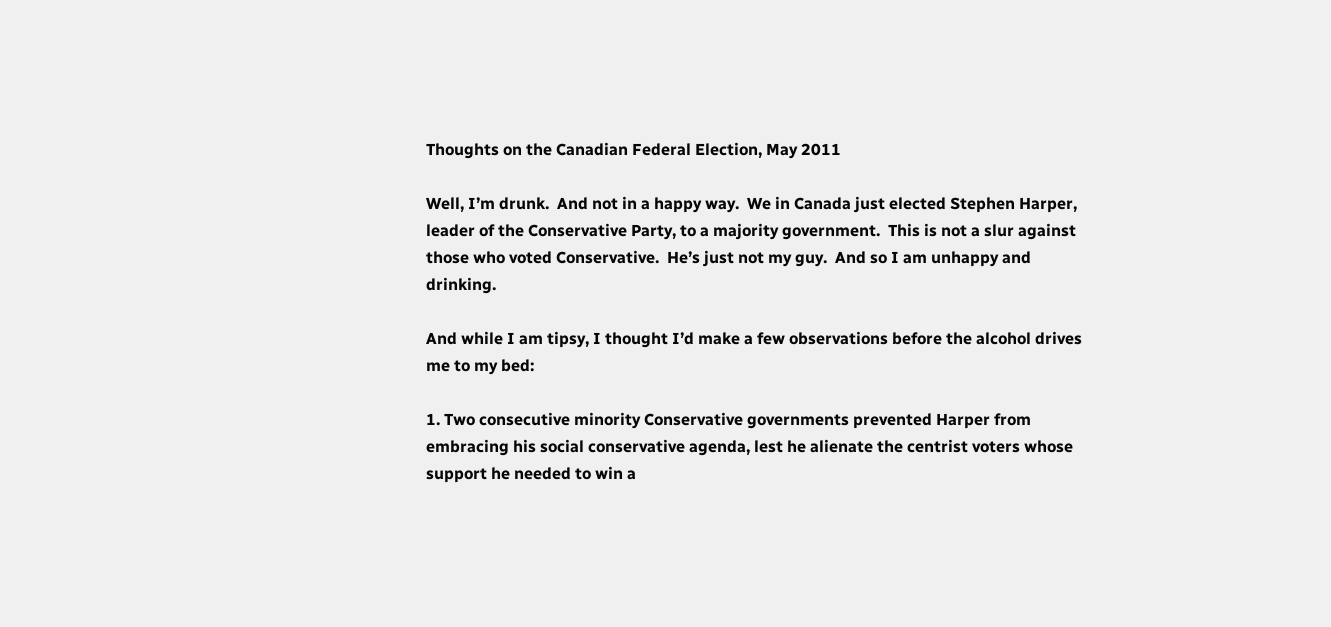Thoughts on the Canadian Federal Election, May 2011

Well, I’m drunk.  And not in a happy way.  We in Canada just elected Stephen Harper, leader of the Conservative Party, to a majority government.  This is not a slur against those who voted Conservative.  He’s just not my guy.  And so I am unhappy and drinking.

And while I am tipsy, I thought I’d make a few observations before the alcohol drives me to my bed:

1. Two consecutive minority Conservative governments prevented Harper from embracing his social conservative agenda, lest he alienate the centrist voters whose support he needed to win a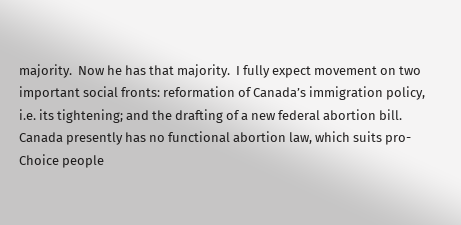majority.  Now he has that majority.  I fully expect movement on two important social fronts: reformation of Canada’s immigration policy, i.e. its tightening; and the drafting of a new federal abortion bill.  Canada presently has no functional abortion law, which suits pro-Choice people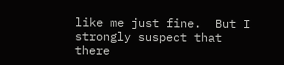like me just fine.  But I strongly suspect that there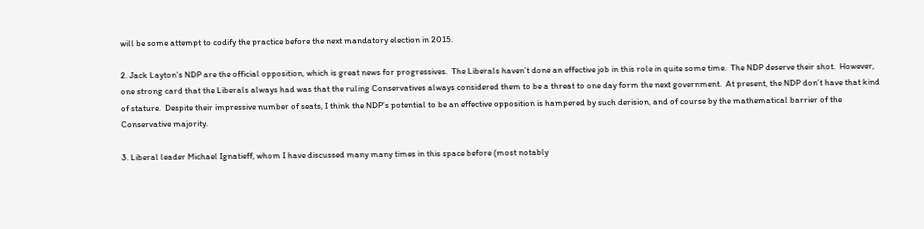will be some attempt to codify the practice before the next mandatory election in 2015.

2. Jack Layton’s NDP are the official opposition, which is great news for progressives.  The Liberals haven’t done an effective job in this role in quite some time.  The NDP deserve their shot.  However, one strong card that the Liberals always had was that the ruling Conservatives always considered them to be a threat to one day form the next government.  At present, the NDP don’t have that kind of stature.  Despite their impressive number of seats, I think the NDP’s potential to be an effective opposition is hampered by such derision, and of course by the mathematical barrier of the Conservative majority.

3. Liberal leader Michael Ignatieff, whom I have discussed many many times in this space before (most notably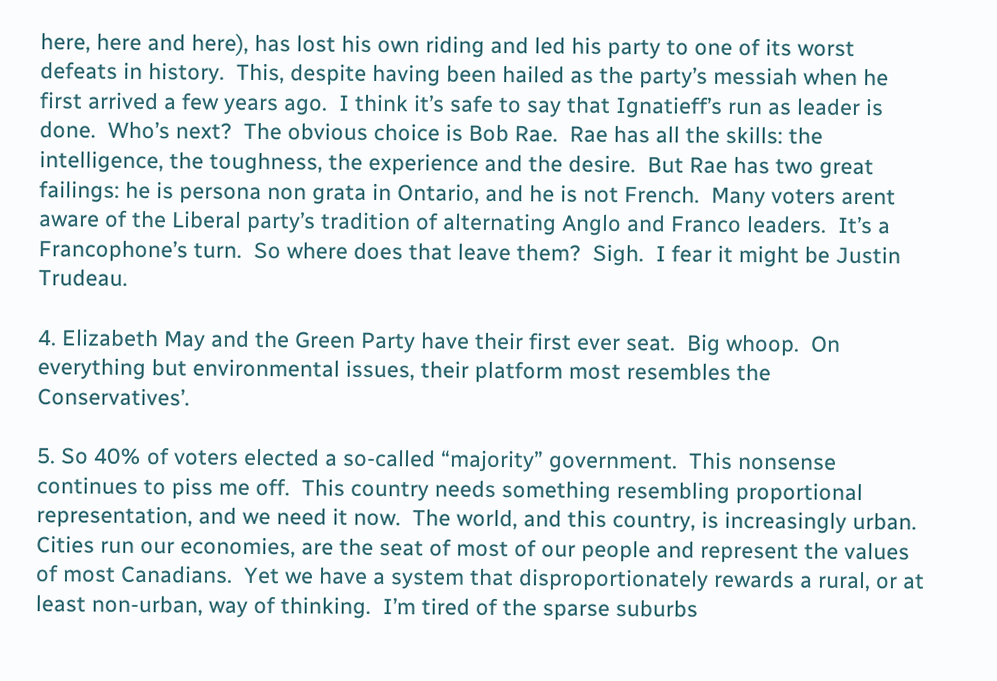here, here and here), has lost his own riding and led his party to one of its worst defeats in history.  This, despite having been hailed as the party’s messiah when he first arrived a few years ago.  I think it’s safe to say that Ignatieff’s run as leader is done.  Who’s next?  The obvious choice is Bob Rae.  Rae has all the skills: the intelligence, the toughness, the experience and the desire.  But Rae has two great failings: he is persona non grata in Ontario, and he is not French.  Many voters arent aware of the Liberal party’s tradition of alternating Anglo and Franco leaders.  It’s a Francophone’s turn.  So where does that leave them?  Sigh.  I fear it might be Justin Trudeau.

4. Elizabeth May and the Green Party have their first ever seat.  Big whoop.  On everything but environmental issues, their platform most resembles the Conservatives’.

5. So 40% of voters elected a so-called “majority” government.  This nonsense continues to piss me off.  This country needs something resembling proportional representation, and we need it now.  The world, and this country, is increasingly urban.  Cities run our economies, are the seat of most of our people and represent the values of most Canadians.  Yet we have a system that disproportionately rewards a rural, or at least non-urban, way of thinking.  I’m tired of the sparse suburbs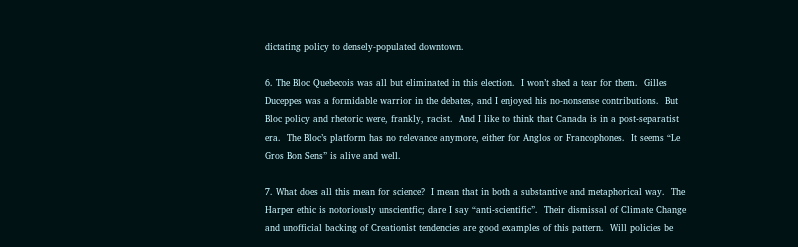dictating policy to densely-populated downtown.

6. The Bloc Quebecois was all but eliminated in this election.  I won’t shed a tear for them.  Gilles Duceppes was a formidable warrior in the debates, and I enjoyed his no-nonsense contributions.  But Bloc policy and rhetoric were, frankly, racist.  And I like to think that Canada is in a post-separatist era.  The Bloc’s platform has no relevance anymore, either for Anglos or Francophones.  It seems “Le Gros Bon Sens” is alive and well.

7. What does all this mean for science?  I mean that in both a substantive and metaphorical way.  The Harper ethic is notoriously unscientfic; dare I say “anti-scientific”.  Their dismissal of Climate Change and unofficial backing of Creationist tendencies are good examples of this pattern.  Will policies be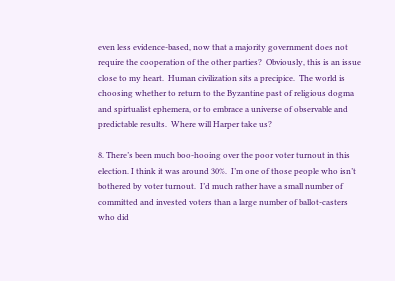even less evidence-based, now that a majority government does not require the cooperation of the other parties?  Obviously, this is an issue close to my heart.  Human civilization sits a precipice.  The world is choosing whether to return to the Byzantine past of religious dogma and spirtualist ephemera, or to embrace a universe of observable and predictable results.  Where will Harper take us?

8. There’s been much boo-hooing over the poor voter turnout in this election. I think it was around 30%.  I’m one of those people who isn’t bothered by voter turnout.  I’d much rather have a small number of committed and invested voters than a large number of ballot-casters who did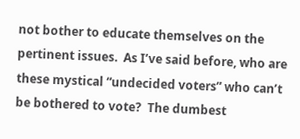not bother to educate themselves on the pertinent issues.  As I’ve said before, who are these mystical “undecided voters” who can’t be bothered to vote?  The dumbest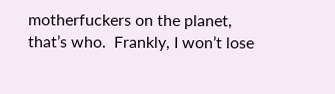motherfuckers on the planet, that’s who.  Frankly, I won’t lose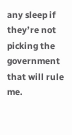any sleep if they’re not picking the government that will rule me.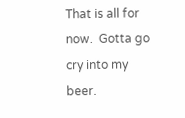That is all for now.  Gotta go cry into my beer.